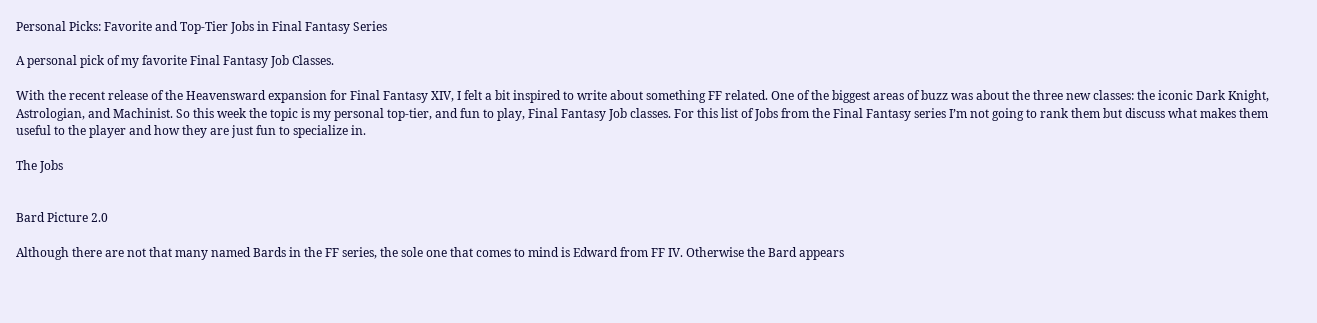Personal Picks: Favorite and Top-Tier Jobs in Final Fantasy Series

A personal pick of my favorite Final Fantasy Job Classes.

With the recent release of the Heavensward expansion for Final Fantasy XIV, I felt a bit inspired to write about something FF related. One of the biggest areas of buzz was about the three new classes: the iconic Dark Knight, Astrologian, and Machinist. So this week the topic is my personal top-tier, and fun to play, Final Fantasy Job classes. For this list of Jobs from the Final Fantasy series I’m not going to rank them but discuss what makes them useful to the player and how they are just fun to specialize in.

The Jobs


Bard Picture 2.0

Although there are not that many named Bards in the FF series, the sole one that comes to mind is Edward from FF IV. Otherwise the Bard appears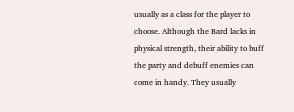usually as a class for the player to choose. Although the Bard lacks in physical strength, their ability to buff the party and debuff enemies can come in handy. They usually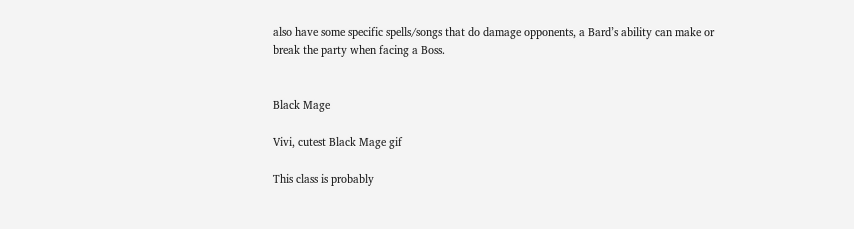also have some specific spells/songs that do damage opponents, a Bard’s ability can make or break the party when facing a Boss.


Black Mage

Vivi, cutest Black Mage gif

This class is probably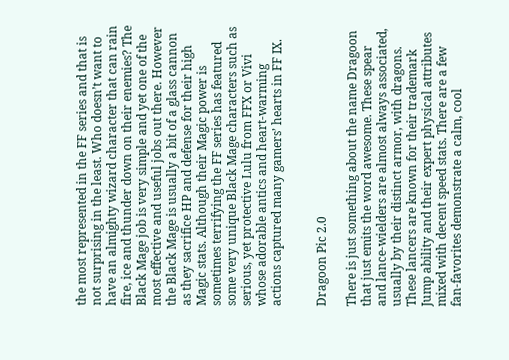the most represented in the FF series and that is not surprising in the least. Who doesn’t want to have an almighty wizard character that can rain fire, ice and thunder down on their enemies? The Black Mage job is very simple and yet one of the most effective and useful jobs out there. However the Black Mage is usually a bit of a glass cannon as they sacrifice HP and defense for their high Magic stats. Although their Magic power is sometimes terrifying the FF series has featured some very unique Black Mage characters such as serious, yet protective Lulu from FFX or Vivi whose adorable antics and heart-warming actions captured many gamers’ hearts in FF IX.


Dragoon Pic 2.0

There is just something about the name Dragoon that just emits the word awesome. These spear and lance-wielders are almost always associated, usually by their distinct armor, with dragons. These lancers are known for their trademark Jump ability and their expert physical attributes mixed with decent speed stats. There are a few fan-favorites demonstrate a calm, cool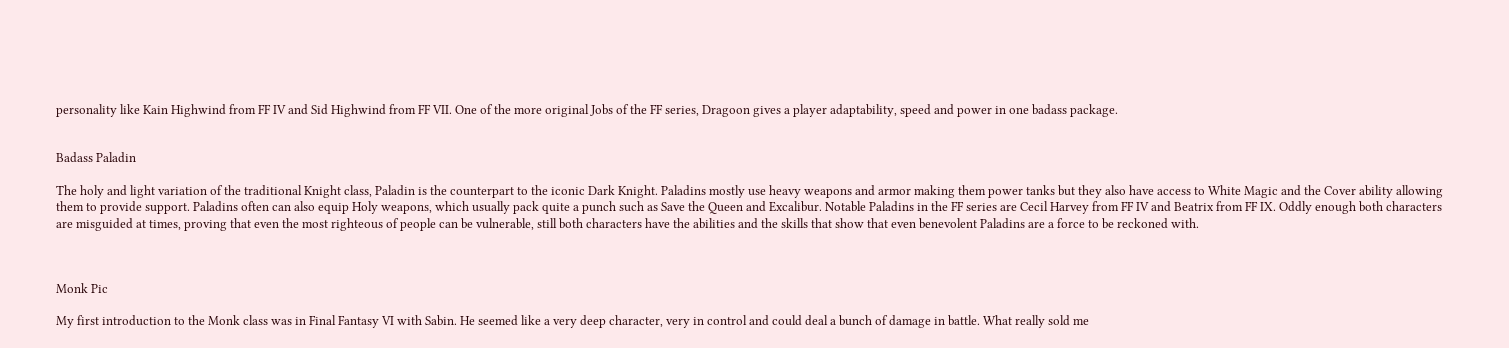personality like Kain Highwind from FF IV and Sid Highwind from FF VII. One of the more original Jobs of the FF series, Dragoon gives a player adaptability, speed and power in one badass package.


Badass Paladin

The holy and light variation of the traditional Knight class, Paladin is the counterpart to the iconic Dark Knight. Paladins mostly use heavy weapons and armor making them power tanks but they also have access to White Magic and the Cover ability allowing them to provide support. Paladins often can also equip Holy weapons, which usually pack quite a punch such as Save the Queen and Excalibur. Notable Paladins in the FF series are Cecil Harvey from FF IV and Beatrix from FF IX. Oddly enough both characters are misguided at times, proving that even the most righteous of people can be vulnerable, still both characters have the abilities and the skills that show that even benevolent Paladins are a force to be reckoned with.



Monk Pic

My first introduction to the Monk class was in Final Fantasy VI with Sabin. He seemed like a very deep character, very in control and could deal a bunch of damage in battle. What really sold me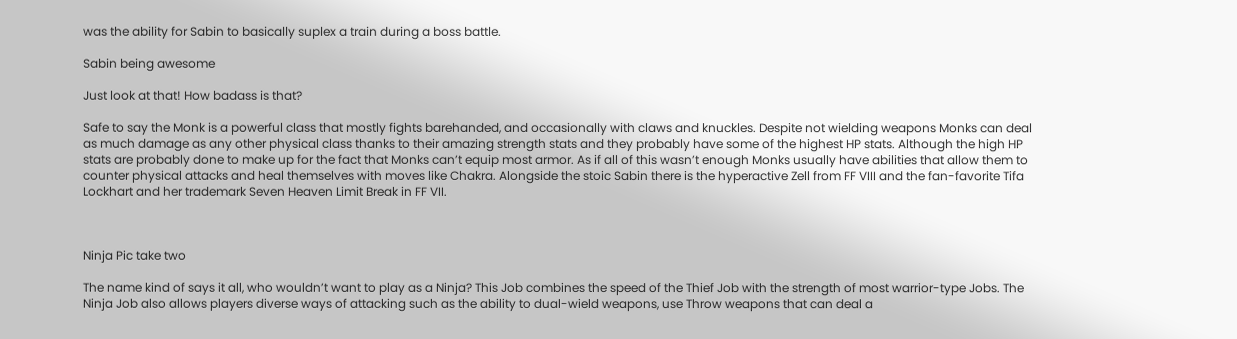was the ability for Sabin to basically suplex a train during a boss battle.

Sabin being awesome

Just look at that! How badass is that?

Safe to say the Monk is a powerful class that mostly fights barehanded, and occasionally with claws and knuckles. Despite not wielding weapons Monks can deal as much damage as any other physical class thanks to their amazing strength stats and they probably have some of the highest HP stats. Although the high HP stats are probably done to make up for the fact that Monks can’t equip most armor. As if all of this wasn’t enough Monks usually have abilities that allow them to counter physical attacks and heal themselves with moves like Chakra. Alongside the stoic Sabin there is the hyperactive Zell from FF VIII and the fan-favorite Tifa Lockhart and her trademark Seven Heaven Limit Break in FF VII.



Ninja Pic take two

The name kind of says it all, who wouldn’t want to play as a Ninja? This Job combines the speed of the Thief Job with the strength of most warrior-type Jobs. The Ninja Job also allows players diverse ways of attacking such as the ability to dual-wield weapons, use Throw weapons that can deal a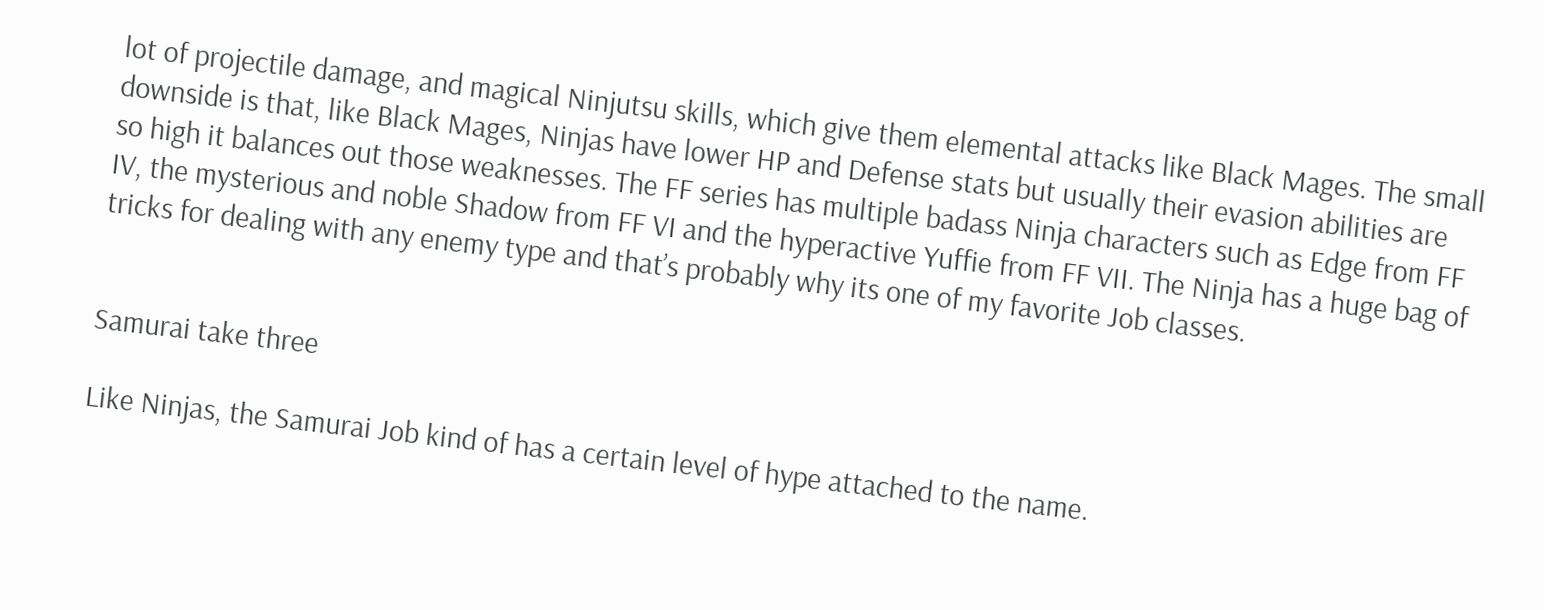lot of projectile damage, and magical Ninjutsu skills, which give them elemental attacks like Black Mages. The small downside is that, like Black Mages, Ninjas have lower HP and Defense stats but usually their evasion abilities are so high it balances out those weaknesses. The FF series has multiple badass Ninja characters such as Edge from FF IV, the mysterious and noble Shadow from FF VI and the hyperactive Yuffie from FF VII. The Ninja has a huge bag of tricks for dealing with any enemy type and that’s probably why its one of my favorite Job classes.


Samurai take three

Like Ninjas, the Samurai Job kind of has a certain level of hype attached to the name.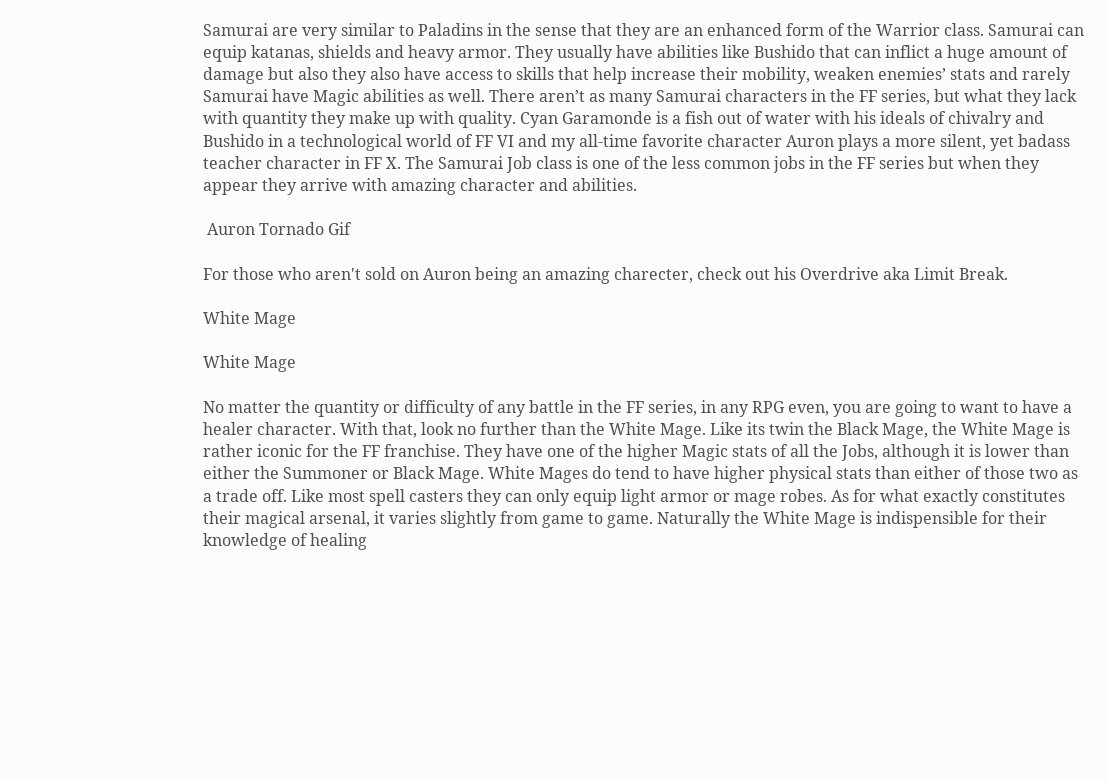Samurai are very similar to Paladins in the sense that they are an enhanced form of the Warrior class. Samurai can equip katanas, shields and heavy armor. They usually have abilities like Bushido that can inflict a huge amount of damage but also they also have access to skills that help increase their mobility, weaken enemies’ stats and rarely Samurai have Magic abilities as well. There aren’t as many Samurai characters in the FF series, but what they lack with quantity they make up with quality. Cyan Garamonde is a fish out of water with his ideals of chivalry and Bushido in a technological world of FF VI and my all-time favorite character Auron plays a more silent, yet badass teacher character in FF X. The Samurai Job class is one of the less common jobs in the FF series but when they appear they arrive with amazing character and abilities.

 Auron Tornado Gif

For those who aren't sold on Auron being an amazing charecter, check out his Overdrive aka Limit Break.

White Mage

White Mage

No matter the quantity or difficulty of any battle in the FF series, in any RPG even, you are going to want to have a healer character. With that, look no further than the White Mage. Like its twin the Black Mage, the White Mage is rather iconic for the FF franchise. They have one of the higher Magic stats of all the Jobs, although it is lower than either the Summoner or Black Mage. White Mages do tend to have higher physical stats than either of those two as a trade off. Like most spell casters they can only equip light armor or mage robes. As for what exactly constitutes their magical arsenal, it varies slightly from game to game. Naturally the White Mage is indispensible for their knowledge of healing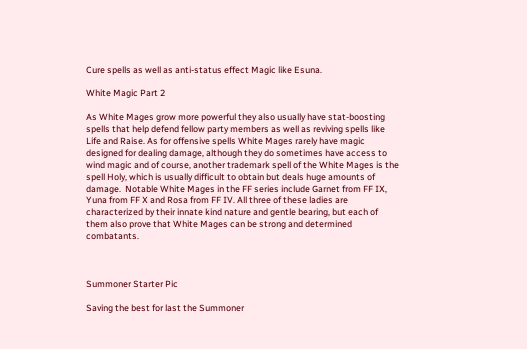Cure spells as well as anti-status effect Magic like Esuna.

White Magic Part 2

As White Mages grow more powerful they also usually have stat-boosting spells that help defend fellow party members as well as reviving spells like Life and Raise. As for offensive spells White Mages rarely have magic designed for dealing damage, although they do sometimes have access to wind magic and of course, another trademark spell of the White Mages is the spell Holy, which is usually difficult to obtain but deals huge amounts of damage.  Notable White Mages in the FF series include Garnet from FF IX, Yuna from FF X and Rosa from FF IV. All three of these ladies are characterized by their innate kind nature and gentle bearing, but each of them also prove that White Mages can be strong and determined combatants.



Summoner Starter Pic

Saving the best for last the Summoner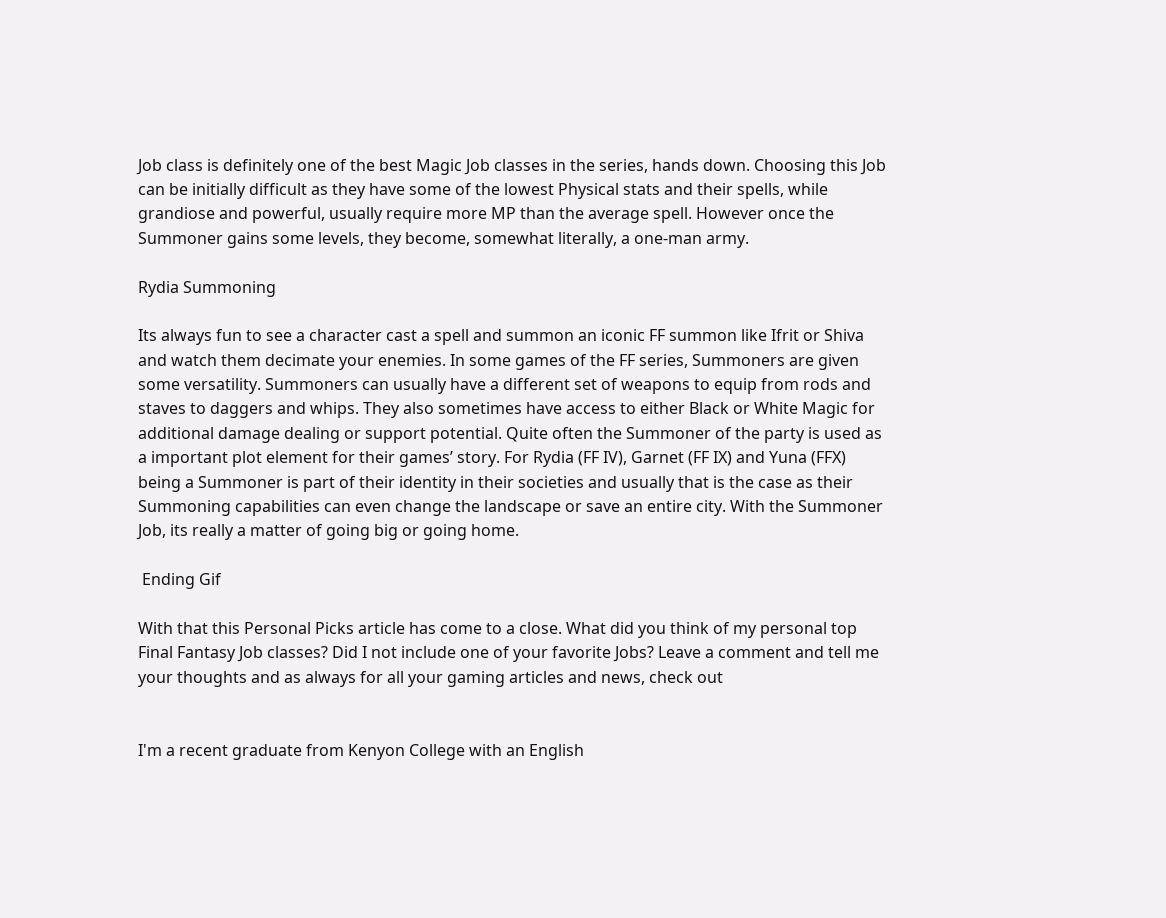Job class is definitely one of the best Magic Job classes in the series, hands down. Choosing this Job can be initially difficult as they have some of the lowest Physical stats and their spells, while grandiose and powerful, usually require more MP than the average spell. However once the Summoner gains some levels, they become, somewhat literally, a one-man army.

Rydia Summoning

Its always fun to see a character cast a spell and summon an iconic FF summon like Ifrit or Shiva and watch them decimate your enemies. In some games of the FF series, Summoners are given some versatility. Summoners can usually have a different set of weapons to equip from rods and staves to daggers and whips. They also sometimes have access to either Black or White Magic for additional damage dealing or support potential. Quite often the Summoner of the party is used as a important plot element for their games’ story. For Rydia (FF IV), Garnet (FF IX) and Yuna (FFX) being a Summoner is part of their identity in their societies and usually that is the case as their Summoning capabilities can even change the landscape or save an entire city. With the Summoner Job, its really a matter of going big or going home.

 Ending Gif

With that this Personal Picks article has come to a close. What did you think of my personal top Final Fantasy Job classes? Did I not include one of your favorite Jobs? Leave a comment and tell me your thoughts and as always for all your gaming articles and news, check out


I'm a recent graduate from Kenyon College with an English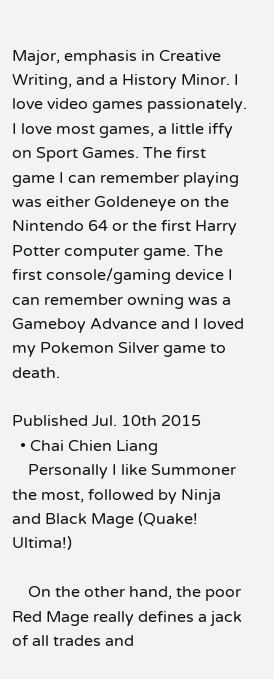Major, emphasis in Creative Writing, and a History Minor. I love video games passionately. I love most games, a little iffy on Sport Games. The first game I can remember playing was either Goldeneye on the Nintendo 64 or the first Harry Potter computer game. The first console/gaming device I can remember owning was a Gameboy Advance and I loved my Pokemon Silver game to death.

Published Jul. 10th 2015
  • Chai Chien Liang
    Personally I like Summoner the most, followed by Ninja and Black Mage (Quake! Ultima!)

    On the other hand, the poor Red Mage really defines a jack of all trades and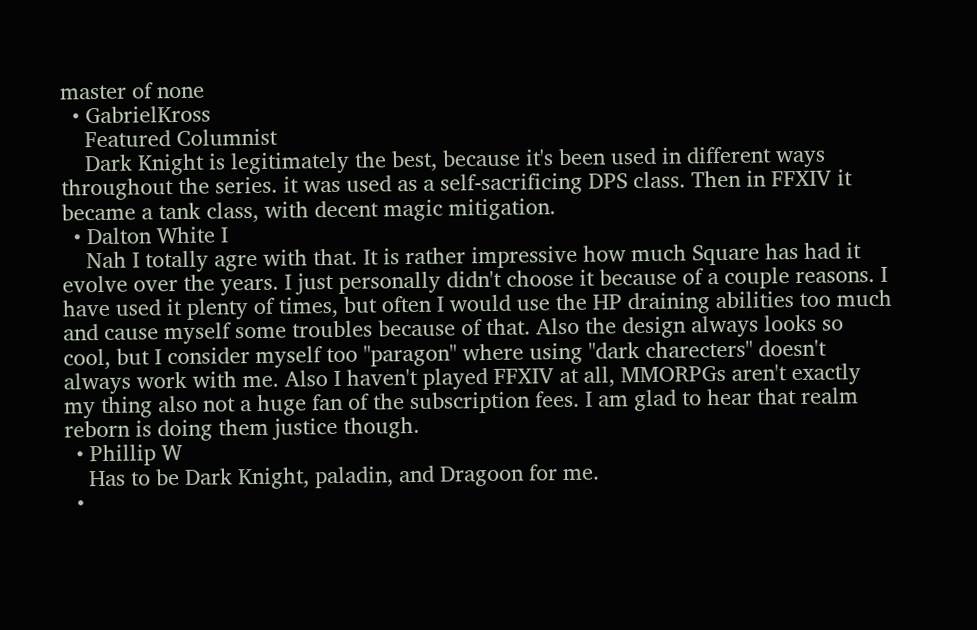master of none
  • GabrielKross
    Featured Columnist
    Dark Knight is legitimately the best, because it's been used in different ways throughout the series. it was used as a self-sacrificing DPS class. Then in FFXIV it became a tank class, with decent magic mitigation.
  • Dalton White I
    Nah I totally agre with that. It is rather impressive how much Square has had it evolve over the years. I just personally didn't choose it because of a couple reasons. I have used it plenty of times, but often I would use the HP draining abilities too much and cause myself some troubles because of that. Also the design always looks so cool, but I consider myself too "paragon" where using "dark charecters" doesn't always work with me. Also I haven't played FFXIV at all, MMORPGs aren't exactly my thing also not a huge fan of the subscription fees. I am glad to hear that realm reborn is doing them justice though.
  • Phillip W
    Has to be Dark Knight, paladin, and Dragoon for me.
  •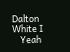Dalton White I
    Yeah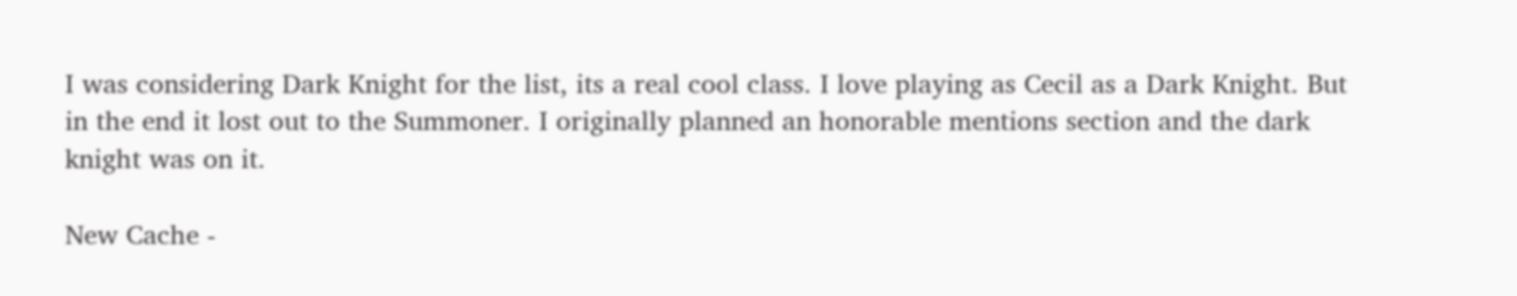I was considering Dark Knight for the list, its a real cool class. I love playing as Cecil as a Dark Knight. But in the end it lost out to the Summoner. I originally planned an honorable mentions section and the dark knight was on it.

New Cache -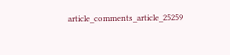article_comments_article_25259